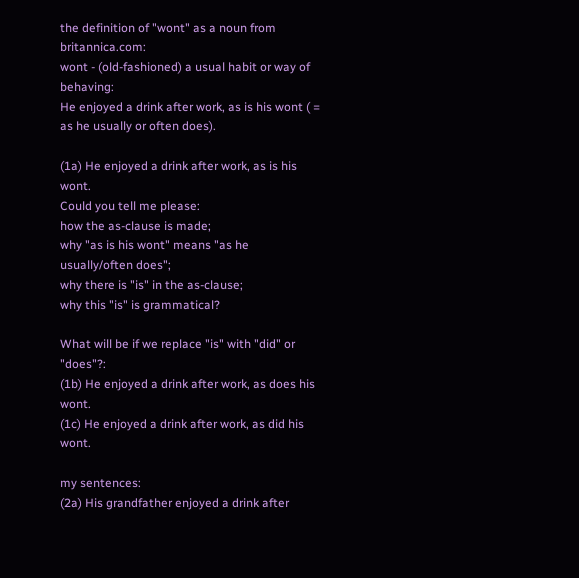the definition of "wont" as a noun from britannica.com:
wont - (old-fashioned) a usual habit or way of behaving:
He enjoyed a drink after work, as is his wont ( = as he usually or often does).

(1a) He enjoyed a drink after work, as is his wont.
Could you tell me please:
how the as-clause is made;
why "as is his wont" means "as he usually/often does";
why there is "is" in the as-clause;
why this "is" is grammatical?

What will be if we replace "is" with "did" or "does"?:
(1b) He enjoyed a drink after work, as does his wont.
(1c) He enjoyed a drink after work, as did his wont.

my sentences:
(2a) His grandfather enjoyed a drink after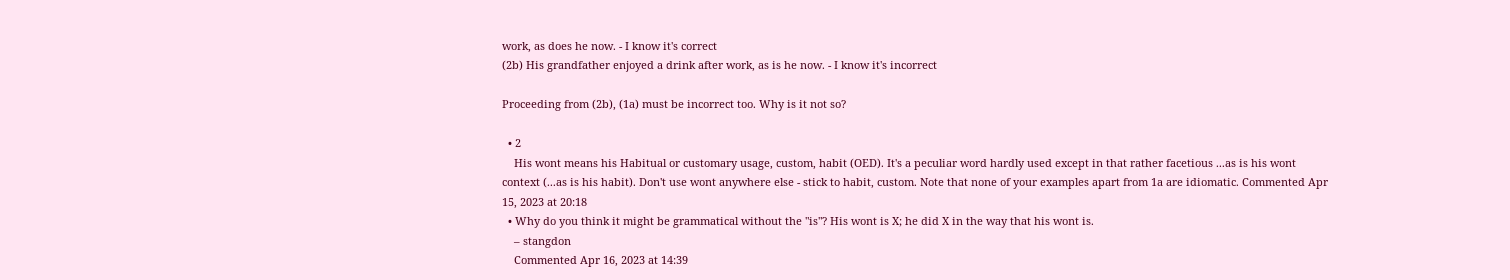work, as does he now. - I know it's correct
(2b) His grandfather enjoyed a drink after work, as is he now. - I know it's incorrect

Proceeding from (2b), (1a) must be incorrect too. Why is it not so?

  • 2
    His wont means his Habitual or customary usage, custom, habit (OED). It's a peculiar word hardly used except in that rather facetious ...as is his wont context (...as is his habit). Don't use wont anywhere else - stick to habit, custom. Note that none of your examples apart from 1a are idiomatic. Commented Apr 15, 2023 at 20:18
  • Why do you think it might be grammatical without the "is"? His wont is X; he did X in the way that his wont is.
    – stangdon
    Commented Apr 16, 2023 at 14:39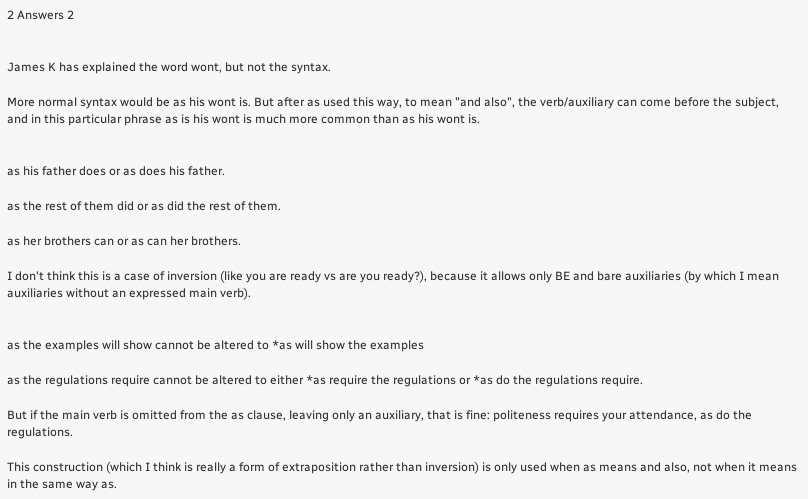2 Answers 2


James K has explained the word wont, but not the syntax.

More normal syntax would be as his wont is. But after as used this way, to mean "and also", the verb/auxiliary can come before the subject, and in this particular phrase as is his wont is much more common than as his wont is.


as his father does or as does his father.

as the rest of them did or as did the rest of them.

as her brothers can or as can her brothers.

I don't think this is a case of inversion (like you are ready vs are you ready?), because it allows only BE and bare auxiliaries (by which I mean auxiliaries without an expressed main verb).


as the examples will show cannot be altered to *as will show the examples

as the regulations require cannot be altered to either *as require the regulations or *as do the regulations require.

But if the main verb is omitted from the as clause, leaving only an auxiliary, that is fine: politeness requires your attendance, as do the regulations.

This construction (which I think is really a form of extraposition rather than inversion) is only used when as means and also, not when it means in the same way as.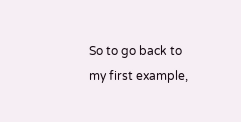So to go back to my first example,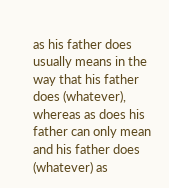as his father does usually means in the way that his father does (whatever), whereas as does his father can only mean and his father does (whatever) as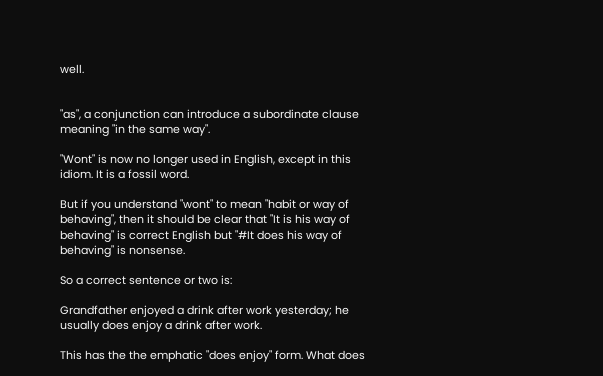well.


"as", a conjunction can introduce a subordinate clause meaning "in the same way".

"Wont" is now no longer used in English, except in this idiom. It is a fossil word.

But if you understand "wont" to mean "habit or way of behaving", then it should be clear that "It is his way of behaving" is correct English but "#It does his way of behaving" is nonsense.

So a correct sentence or two is:

Grandfather enjoyed a drink after work yesterday; he usually does enjoy a drink after work.

This has the the emphatic "does enjoy" form. What does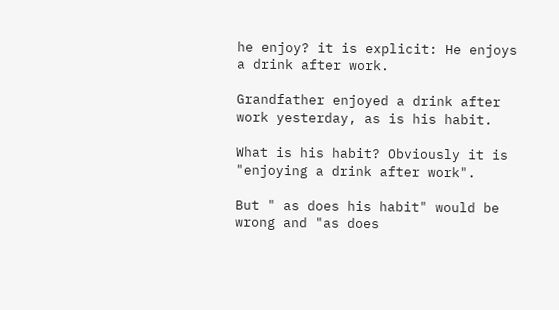he enjoy? it is explicit: He enjoys a drink after work.

Grandfather enjoyed a drink after work yesterday, as is his habit.

What is his habit? Obviously it is "enjoying a drink after work".

But " as does his habit" would be wrong and "as does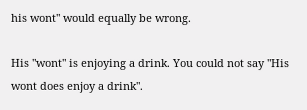his wont" would equally be wrong.

His "wont" is enjoying a drink. You could not say "His wont does enjoy a drink".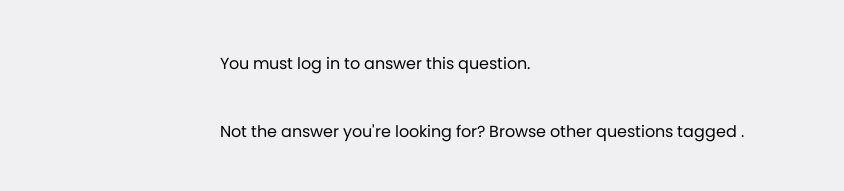You must log in to answer this question.

Not the answer you're looking for? Browse other questions tagged .